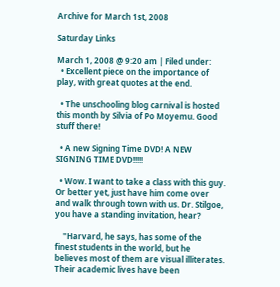Archive for March 1st, 2008

Saturday Links

March 1, 2008 @ 9:20 am | Filed under:
  • Excellent piece on the importance of play, with great quotes at the end.

  • The unschooling blog carnival is hosted this month by Silvia of Po Moyemu. Good stuff there!

  • A new Signing Time DVD! A NEW SIGNING TIME DVD!!!!!

  • Wow. I want to take a class with this guy. Or better yet, just have him come over and walk through town with us. Dr. Stilgoe, you have a standing invitation, hear?

    "Harvard, he says, has some of the finest students in the world, but he believes most of them are visual illiterates. Their academic lives have been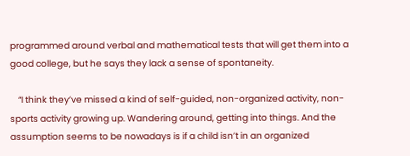programmed around verbal and mathematical tests that will get them into a good college, but he says they lack a sense of spontaneity.

    “I think they’ve missed a kind of self-guided, non-organized activity, non-sports activity growing up. Wandering around, getting into things. And the assumption seems to be nowadays is if a child isn’t in an organized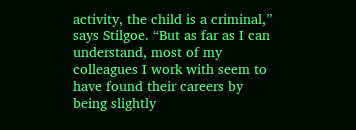activity, the child is a criminal,” says Stilgoe. “But as far as I can understand, most of my colleagues I work with seem to have found their careers by being slightly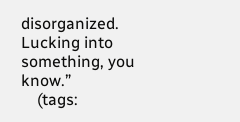disorganized. Lucking into something, you know.”
    (tags: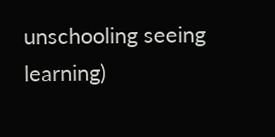unschooling seeing learning)